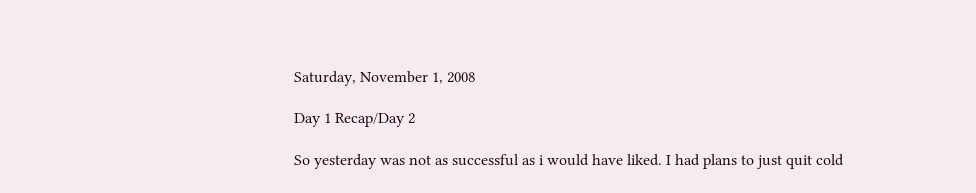Saturday, November 1, 2008

Day 1 Recap/Day 2

So yesterday was not as successful as i would have liked. I had plans to just quit cold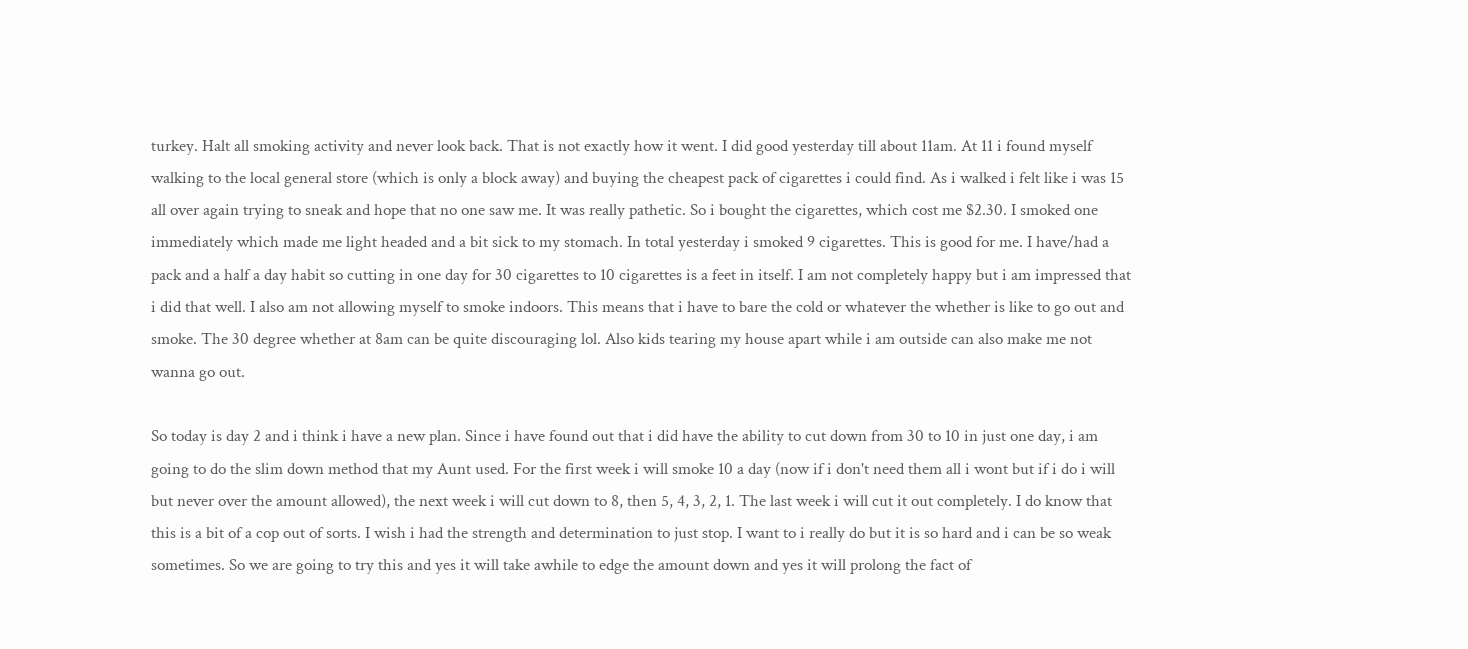turkey. Halt all smoking activity and never look back. That is not exactly how it went. I did good yesterday till about 11am. At 11 i found myself walking to the local general store (which is only a block away) and buying the cheapest pack of cigarettes i could find. As i walked i felt like i was 15 all over again trying to sneak and hope that no one saw me. It was really pathetic. So i bought the cigarettes, which cost me $2.30. I smoked one immediately which made me light headed and a bit sick to my stomach. In total yesterday i smoked 9 cigarettes. This is good for me. I have/had a pack and a half a day habit so cutting in one day for 30 cigarettes to 10 cigarettes is a feet in itself. I am not completely happy but i am impressed that i did that well. I also am not allowing myself to smoke indoors. This means that i have to bare the cold or whatever the whether is like to go out and smoke. The 30 degree whether at 8am can be quite discouraging lol. Also kids tearing my house apart while i am outside can also make me not wanna go out.

So today is day 2 and i think i have a new plan. Since i have found out that i did have the ability to cut down from 30 to 10 in just one day, i am going to do the slim down method that my Aunt used. For the first week i will smoke 10 a day (now if i don't need them all i wont but if i do i will but never over the amount allowed), the next week i will cut down to 8, then 5, 4, 3, 2, 1. The last week i will cut it out completely. I do know that this is a bit of a cop out of sorts. I wish i had the strength and determination to just stop. I want to i really do but it is so hard and i can be so weak sometimes. So we are going to try this and yes it will take awhile to edge the amount down and yes it will prolong the fact of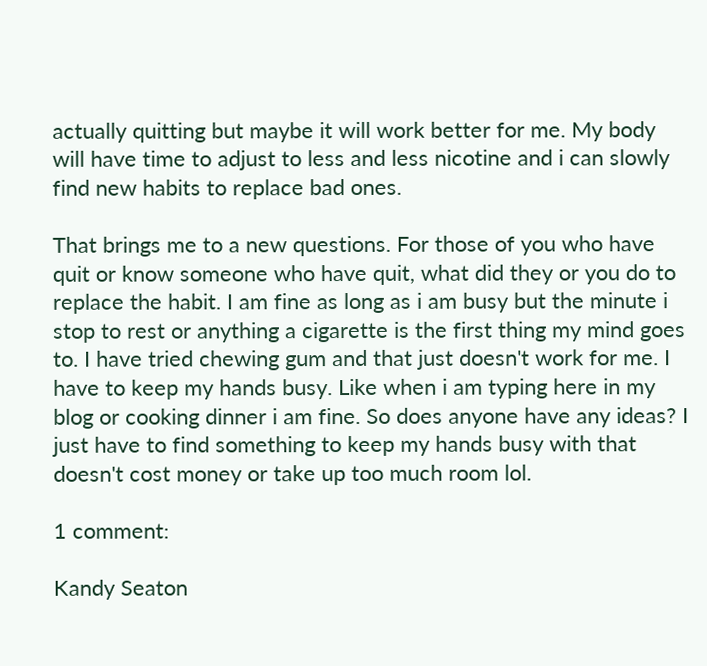actually quitting but maybe it will work better for me. My body will have time to adjust to less and less nicotine and i can slowly find new habits to replace bad ones.

That brings me to a new questions. For those of you who have quit or know someone who have quit, what did they or you do to replace the habit. I am fine as long as i am busy but the minute i stop to rest or anything a cigarette is the first thing my mind goes to. I have tried chewing gum and that just doesn't work for me. I have to keep my hands busy. Like when i am typing here in my blog or cooking dinner i am fine. So does anyone have any ideas? I just have to find something to keep my hands busy with that doesn't cost money or take up too much room lol.

1 comment:

Kandy Seaton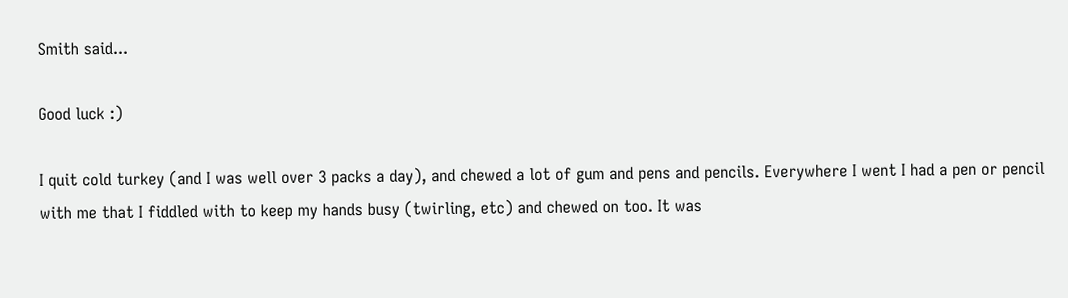Smith said...

Good luck :)

I quit cold turkey (and I was well over 3 packs a day), and chewed a lot of gum and pens and pencils. Everywhere I went I had a pen or pencil with me that I fiddled with to keep my hands busy (twirling, etc) and chewed on too. It was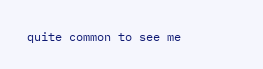quite common to see me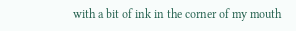with a bit of ink in the corner of my mouth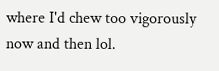where I'd chew too vigorously now and then lol.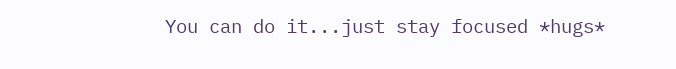You can do it...just stay focused *hugs*